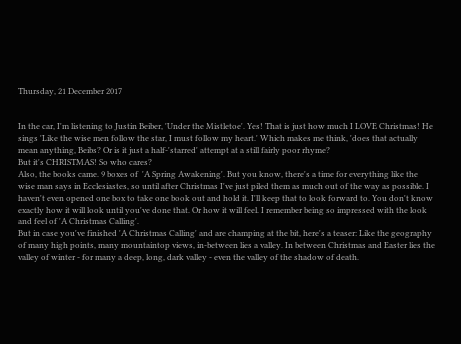Thursday, 21 December 2017


In the car, I'm listening to Justin Beiber, 'Under the Mistletoe'. Yes! That is just how much I LOVE Christmas! He sings 'Like the wise men follow the star, I must follow my heart.' Which makes me think, 'does that actually mean anything, Beibs? Or is it just a half-'starred' attempt at a still fairly poor rhyme?
But it's CHRISTMAS! So who cares?
Also, the books came. 9 boxes of  'A Spring Awakening'. But you know, there's a time for everything like the wise man says in Ecclesiastes, so until after Christmas I've just piled them as much out of the way as possible. I haven't even opened one box to take one book out and hold it. I'll keep that to look forward to. You don't know exactly how it will look until you've done that. Or how it will feel. I remember being so impressed with the look and feel of 'A Christmas Calling'.
But in case you've finished 'A Christmas Calling' and are champing at the bit, here's a teaser: Like the geography of many high points, many mountaintop views, in-between lies a valley. In between Christmas and Easter lies the valley of winter - for many a deep, long, dark valley - even the valley of the shadow of death.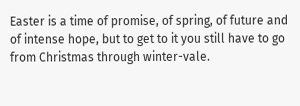Easter is a time of promise, of spring, of future and of intense hope, but to get to it you still have to go from Christmas through winter-vale.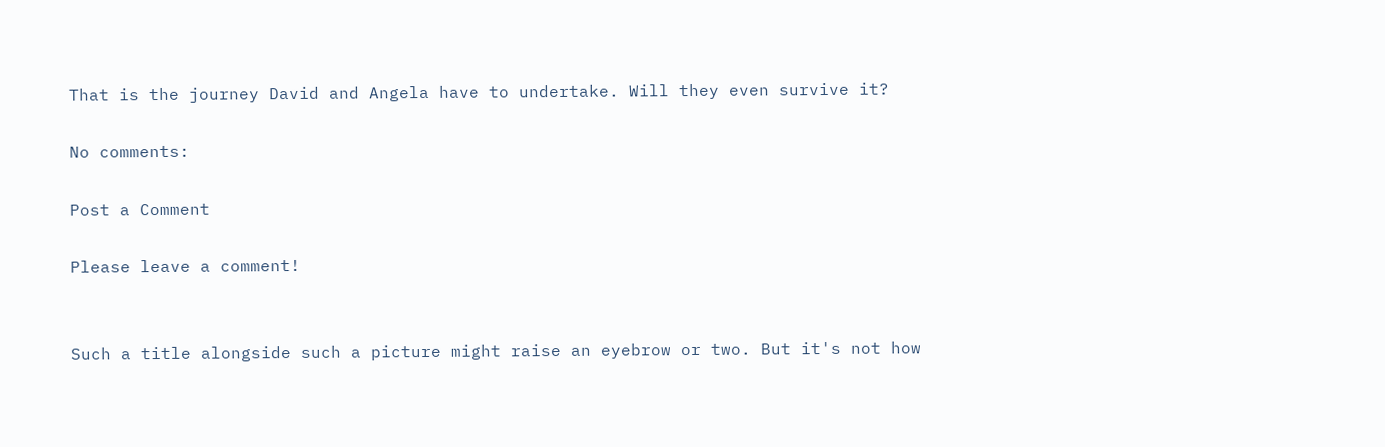That is the journey David and Angela have to undertake. Will they even survive it?

No comments:

Post a Comment

Please leave a comment!


Such a title alongside such a picture might raise an eyebrow or two. But it's not how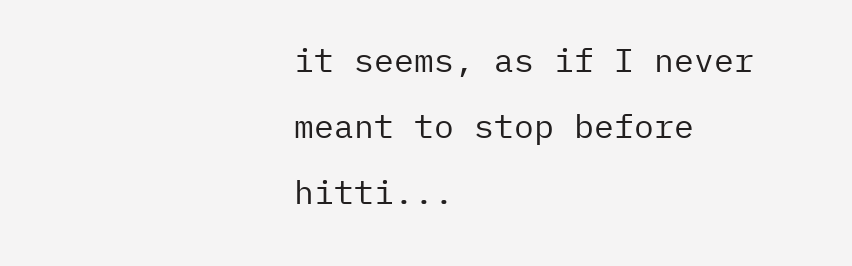it seems, as if I never meant to stop before hitti...